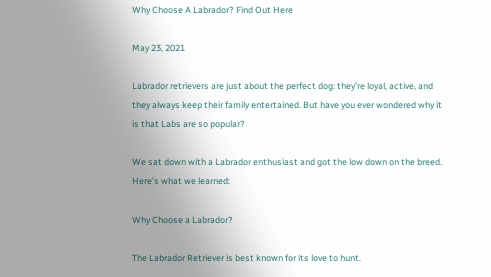Why Choose A Labrador? Find Out Here

May 23, 2021

Labrador retrievers are just about the perfect dog: they’re loyal, active, and they always keep their family entertained. But have you ever wondered why it is that Labs are so popular?

We sat down with a Labrador enthusiast and got the low down on the breed. Here’s what we learned:

Why Choose a Labrador?

The Labrador Retriever is best known for its love to hunt.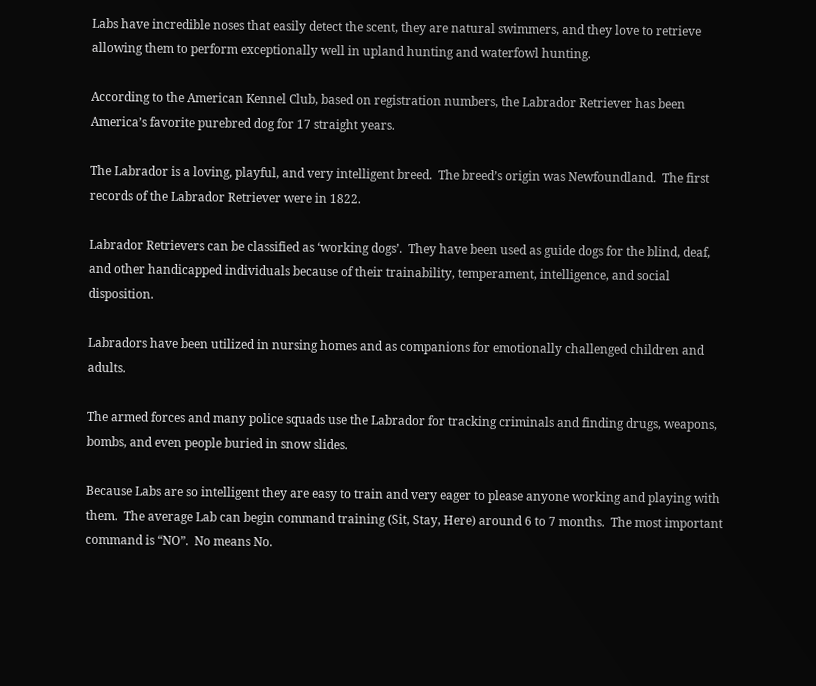Labs have incredible noses that easily detect the scent, they are natural swimmers, and they love to retrieve allowing them to perform exceptionally well in upland hunting and waterfowl hunting.

According to the American Kennel Club, based on registration numbers, the Labrador Retriever has been America’s favorite purebred dog for 17 straight years.

The Labrador is a loving, playful, and very intelligent breed.  The breed’s origin was Newfoundland.  The first records of the Labrador Retriever were in 1822.

Labrador Retrievers can be classified as ‘working dogs’.  They have been used as guide dogs for the blind, deaf, and other handicapped individuals because of their trainability, temperament, intelligence, and social disposition.

Labradors have been utilized in nursing homes and as companions for emotionally challenged children and adults.

The armed forces and many police squads use the Labrador for tracking criminals and finding drugs, weapons, bombs, and even people buried in snow slides.

Because Labs are so intelligent they are easy to train and very eager to please anyone working and playing with them.  The average Lab can begin command training (Sit, Stay, Here) around 6 to 7 months.  The most important command is “NO”.  No means No.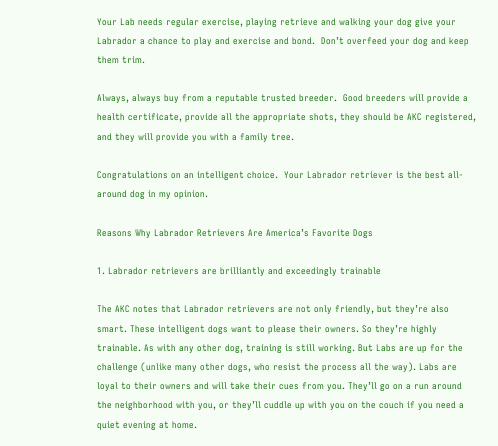Your Lab needs regular exercise, playing retrieve and walking your dog give your Labrador a chance to play and exercise and bond.  Don’t overfeed your dog and keep them trim.

Always, always buy from a reputable trusted breeder.  Good breeders will provide a health certificate, provide all the appropriate shots, they should be AKC registered, and they will provide you with a family tree.

Congratulations on an intelligent choice.  Your Labrador retriever is the best all-around dog in my opinion.

Reasons Why Labrador Retrievers Are America’s Favorite Dogs

1. Labrador retrievers are brilliantly and exceedingly trainable

The AKC notes that Labrador retrievers are not only friendly, but they’re also smart. These intelligent dogs want to please their owners. So they’re highly trainable. As with any other dog, training is still working. But Labs are up for the challenge (unlike many other dogs, who resist the process all the way). Labs are loyal to their owners and will take their cues from you. They’ll go on a run around the neighborhood with you, or they’ll cuddle up with you on the couch if you need a quiet evening at home.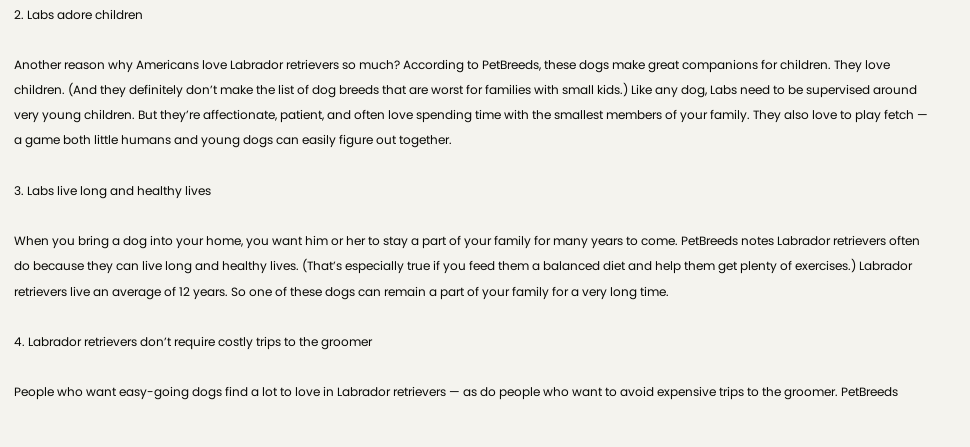2. Labs adore children

Another reason why Americans love Labrador retrievers so much? According to PetBreeds, these dogs make great companions for children. They love children. (And they definitely don’t make the list of dog breeds that are worst for families with small kids.) Like any dog, Labs need to be supervised around very young children. But they’re affectionate, patient, and often love spending time with the smallest members of your family. They also love to play fetch — a game both little humans and young dogs can easily figure out together.

3. Labs live long and healthy lives

When you bring a dog into your home, you want him or her to stay a part of your family for many years to come. PetBreeds notes Labrador retrievers often do because they can live long and healthy lives. (That’s especially true if you feed them a balanced diet and help them get plenty of exercises.) Labrador retrievers live an average of 12 years. So one of these dogs can remain a part of your family for a very long time.

4. Labrador retrievers don’t require costly trips to the groomer

People who want easy-going dogs find a lot to love in Labrador retrievers — as do people who want to avoid expensive trips to the groomer. PetBreeds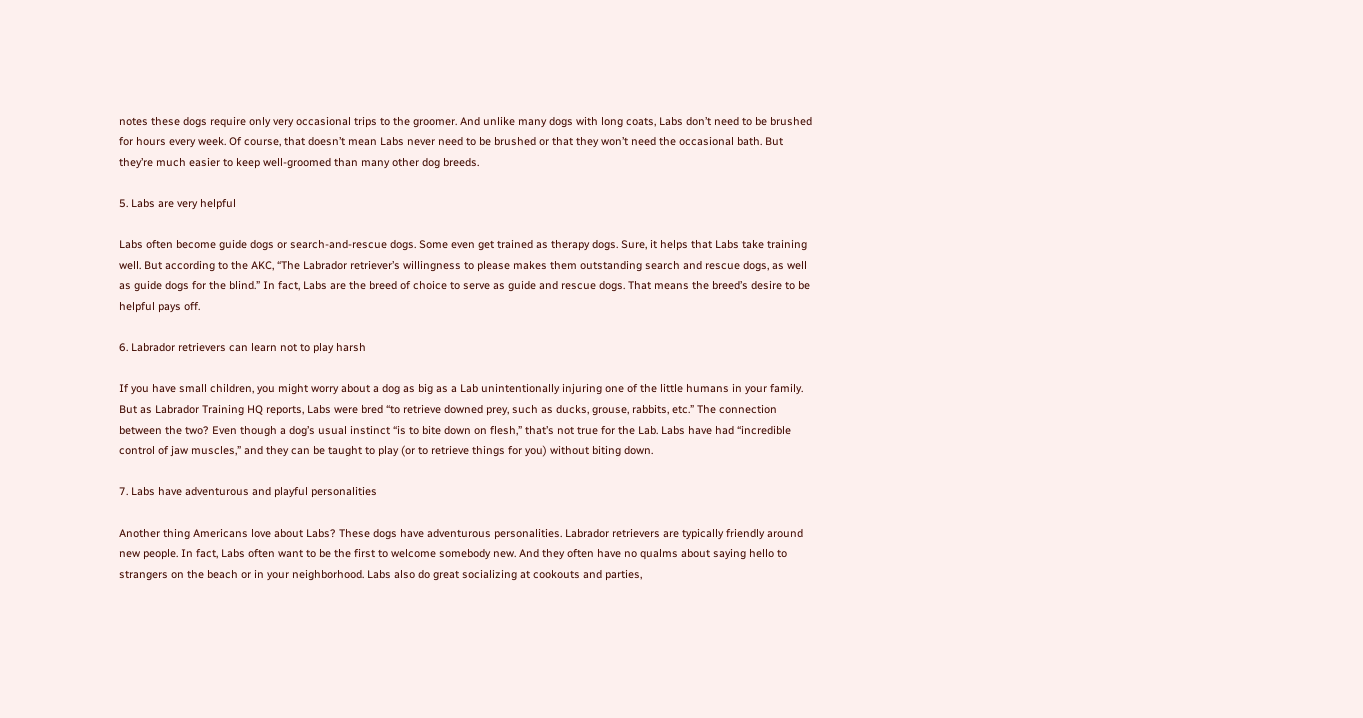notes these dogs require only very occasional trips to the groomer. And unlike many dogs with long coats, Labs don’t need to be brushed for hours every week. Of course, that doesn’t mean Labs never need to be brushed or that they won’t need the occasional bath. But they’re much easier to keep well-groomed than many other dog breeds.

5. Labs are very helpful

Labs often become guide dogs or search-and-rescue dogs. Some even get trained as therapy dogs. Sure, it helps that Labs take training well. But according to the AKC, “The Labrador retriever’s willingness to please makes them outstanding search and rescue dogs, as well as guide dogs for the blind.” In fact, Labs are the breed of choice to serve as guide and rescue dogs. That means the breed’s desire to be helpful pays off.

6. Labrador retrievers can learn not to play harsh

If you have small children, you might worry about a dog as big as a Lab unintentionally injuring one of the little humans in your family. But as Labrador Training HQ reports, Labs were bred “to retrieve downed prey, such as ducks, grouse, rabbits, etc.” The connection between the two? Even though a dog’s usual instinct “is to bite down on flesh,” that’s not true for the Lab. Labs have had “incredible control of jaw muscles,” and they can be taught to play (or to retrieve things for you) without biting down.

7. Labs have adventurous and playful personalities

Another thing Americans love about Labs? These dogs have adventurous personalities. Labrador retrievers are typically friendly around new people. In fact, Labs often want to be the first to welcome somebody new. And they often have no qualms about saying hello to strangers on the beach or in your neighborhood. Labs also do great socializing at cookouts and parties,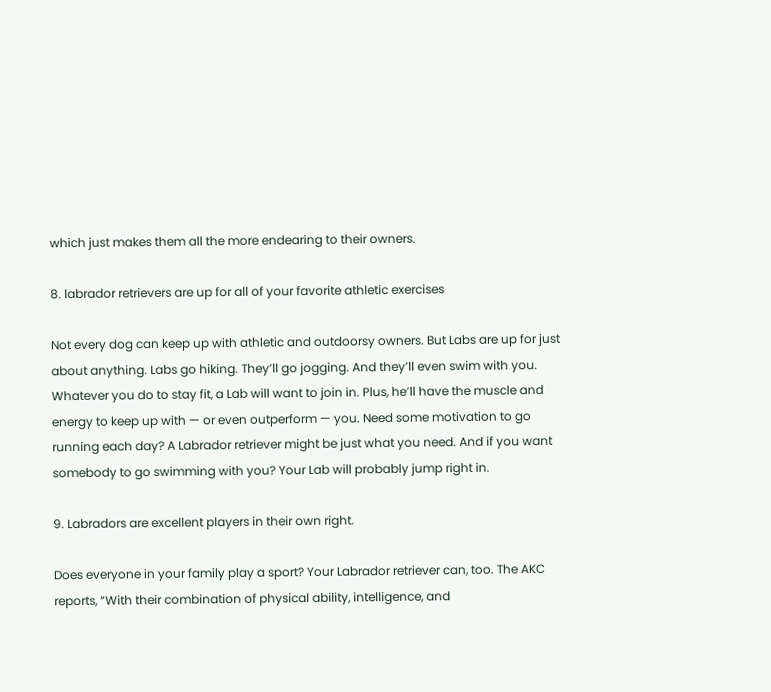which just makes them all the more endearing to their owners.

8. labrador retrievers are up for all of your favorite athletic exercises

Not every dog can keep up with athletic and outdoorsy owners. But Labs are up for just about anything. Labs go hiking. They’ll go jogging. And they’ll even swim with you. Whatever you do to stay fit, a Lab will want to join in. Plus, he’ll have the muscle and energy to keep up with — or even outperform — you. Need some motivation to go running each day? A Labrador retriever might be just what you need. And if you want somebody to go swimming with you? Your Lab will probably jump right in.

9. Labradors are excellent players in their own right.

Does everyone in your family play a sport? Your Labrador retriever can, too. The AKC reports, “With their combination of physical ability, intelligence, and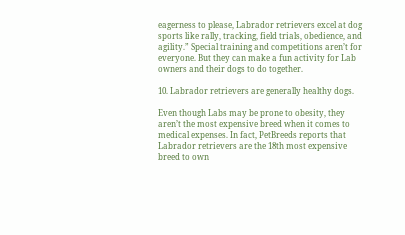eagerness to please, Labrador retrievers excel at dog sports like rally, tracking, field trials, obedience, and agility.” Special training and competitions aren’t for everyone. But they can make a fun activity for Lab owners and their dogs to do together.

10. Labrador retrievers are generally healthy dogs.

Even though Labs may be prone to obesity, they aren’t the most expensive breed when it comes to medical expenses. In fact, PetBreeds reports that Labrador retrievers are the 18th most expensive breed to own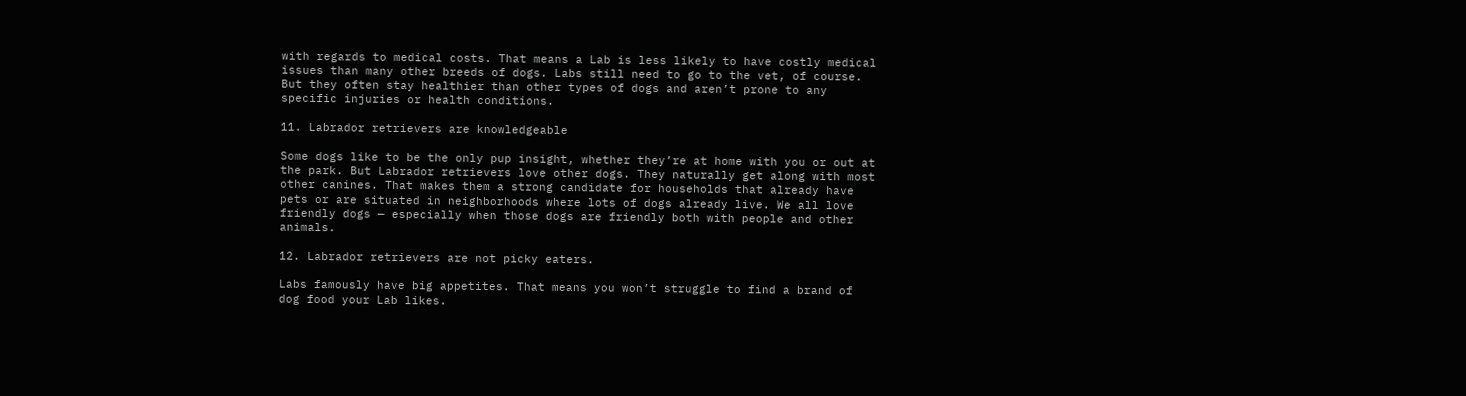with regards to medical costs. That means a Lab is less likely to have costly medical issues than many other breeds of dogs. Labs still need to go to the vet, of course. But they often stay healthier than other types of dogs and aren’t prone to any specific injuries or health conditions.

11. Labrador retrievers are knowledgeable

Some dogs like to be the only pup insight, whether they’re at home with you or out at the park. But Labrador retrievers love other dogs. They naturally get along with most other canines. That makes them a strong candidate for households that already have pets or are situated in neighborhoods where lots of dogs already live. We all love friendly dogs — especially when those dogs are friendly both with people and other animals.

12. Labrador retrievers are not picky eaters.

Labs famously have big appetites. That means you won’t struggle to find a brand of dog food your Lab likes.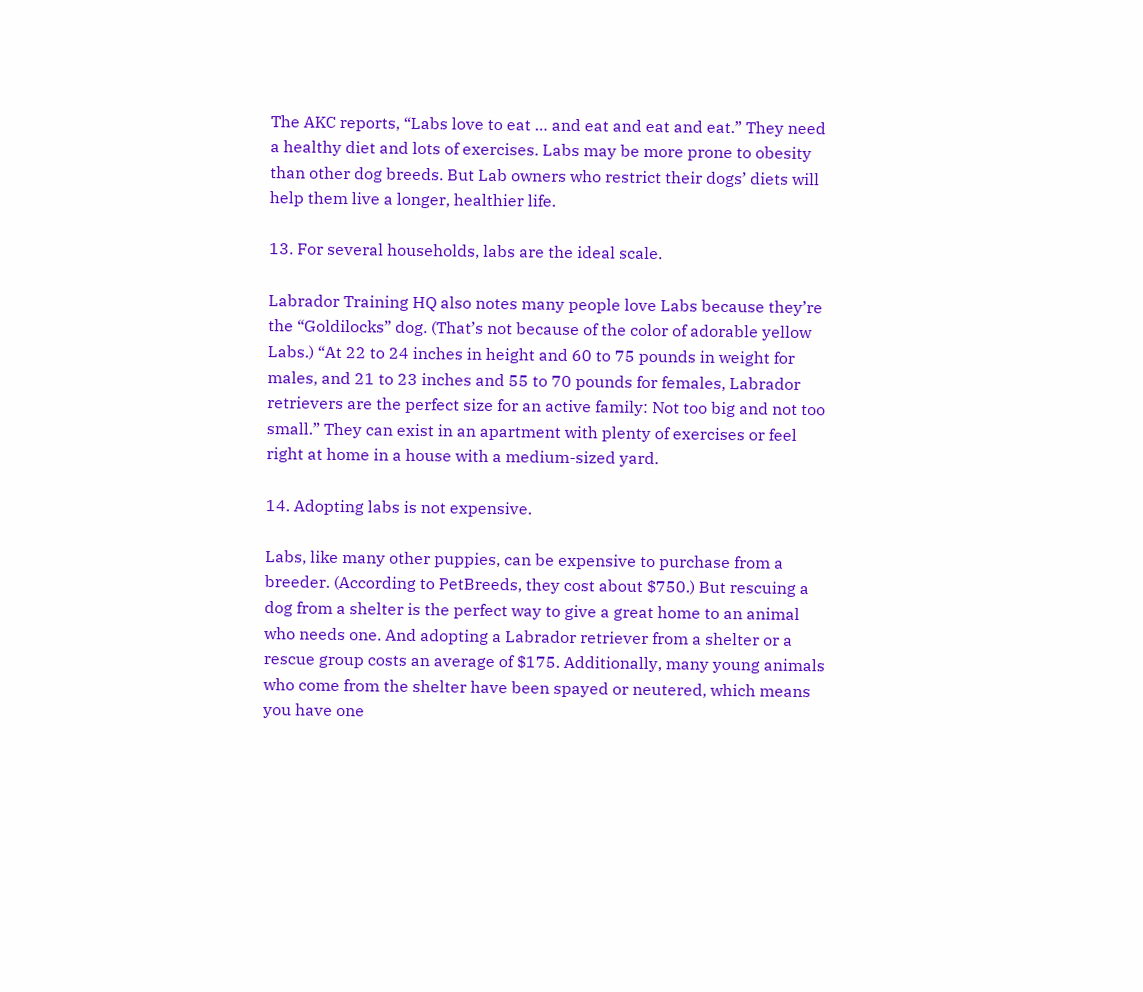The AKC reports, “Labs love to eat … and eat and eat and eat.” They need a healthy diet and lots of exercises. Labs may be more prone to obesity than other dog breeds. But Lab owners who restrict their dogs’ diets will help them live a longer, healthier life.

13. For several households, labs are the ideal scale.

Labrador Training HQ also notes many people love Labs because they’re the “Goldilocks” dog. (That’s not because of the color of adorable yellow Labs.) “At 22 to 24 inches in height and 60 to 75 pounds in weight for males, and 21 to 23 inches and 55 to 70 pounds for females, Labrador retrievers are the perfect size for an active family: Not too big and not too small.” They can exist in an apartment with plenty of exercises or feel right at home in a house with a medium-sized yard.

14. Adopting labs is not expensive.

Labs, like many other puppies, can be expensive to purchase from a breeder. (According to PetBreeds, they cost about $750.) But rescuing a dog from a shelter is the perfect way to give a great home to an animal who needs one. And adopting a Labrador retriever from a shelter or a rescue group costs an average of $175. Additionally, many young animals who come from the shelter have been spayed or neutered, which means you have one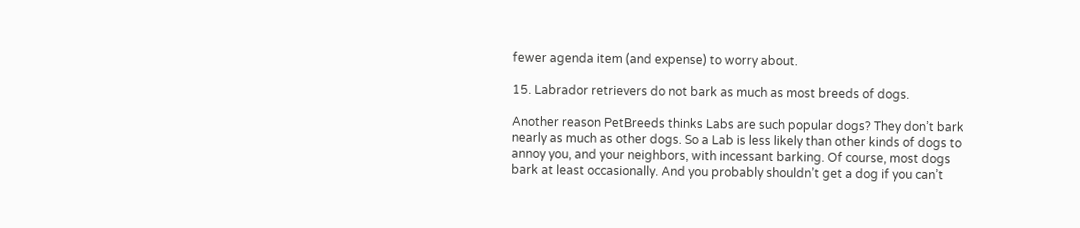fewer agenda item (and expense) to worry about.

15. Labrador retrievers do not bark as much as most breeds of dogs.

Another reason PetBreeds thinks Labs are such popular dogs? They don’t bark nearly as much as other dogs. So a Lab is less likely than other kinds of dogs to annoy you, and your neighbors, with incessant barking. Of course, most dogs bark at least occasionally. And you probably shouldn’t get a dog if you can’t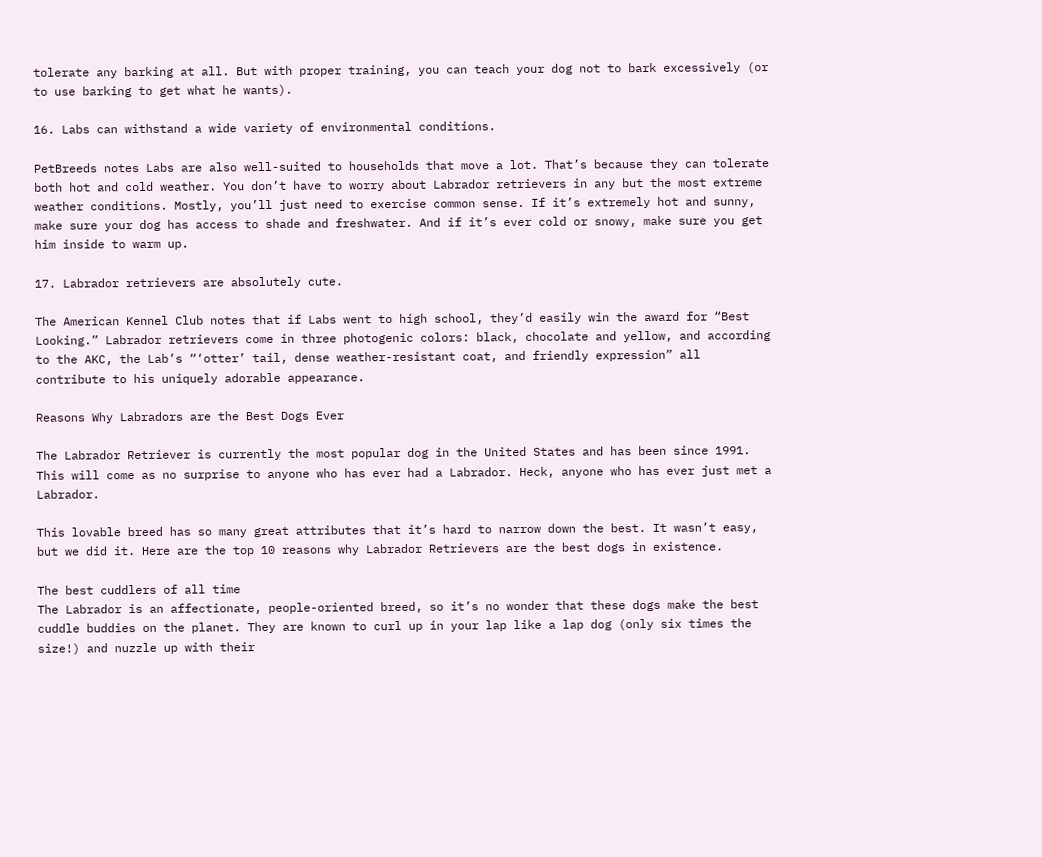tolerate any barking at all. But with proper training, you can teach your dog not to bark excessively (or to use barking to get what he wants).

16. Labs can withstand a wide variety of environmental conditions.

PetBreeds notes Labs are also well-suited to households that move a lot. That’s because they can tolerate both hot and cold weather. You don’t have to worry about Labrador retrievers in any but the most extreme weather conditions. Mostly, you’ll just need to exercise common sense. If it’s extremely hot and sunny, make sure your dog has access to shade and freshwater. And if it’s ever cold or snowy, make sure you get him inside to warm up.

17. Labrador retrievers are absolutely cute.

The American Kennel Club notes that if Labs went to high school, they’d easily win the award for “Best Looking.” Labrador retrievers come in three photogenic colors: black, chocolate and yellow, and according to the AKC, the Lab’s “‘otter’ tail, dense weather-resistant coat, and friendly expression” all contribute to his uniquely adorable appearance.

Reasons Why Labradors are the Best Dogs Ever

The Labrador Retriever is currently the most popular dog in the United States and has been since 1991. This will come as no surprise to anyone who has ever had a Labrador. Heck, anyone who has ever just met a Labrador.

This lovable breed has so many great attributes that it’s hard to narrow down the best. It wasn’t easy, but we did it. Here are the top 10 reasons why Labrador Retrievers are the best dogs in existence.

The best cuddlers of all time
The Labrador is an affectionate, people-oriented breed, so it’s no wonder that these dogs make the best cuddle buddies on the planet. They are known to curl up in your lap like a lap dog (only six times the size!) and nuzzle up with their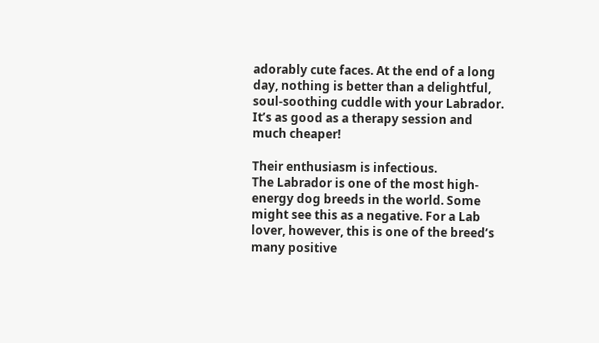adorably cute faces. At the end of a long day, nothing is better than a delightful, soul-soothing cuddle with your Labrador. It’s as good as a therapy session and much cheaper!

Their enthusiasm is infectious.
The Labrador is one of the most high-energy dog breeds in the world. Some might see this as a negative. For a Lab lover, however, this is one of the breed’s many positive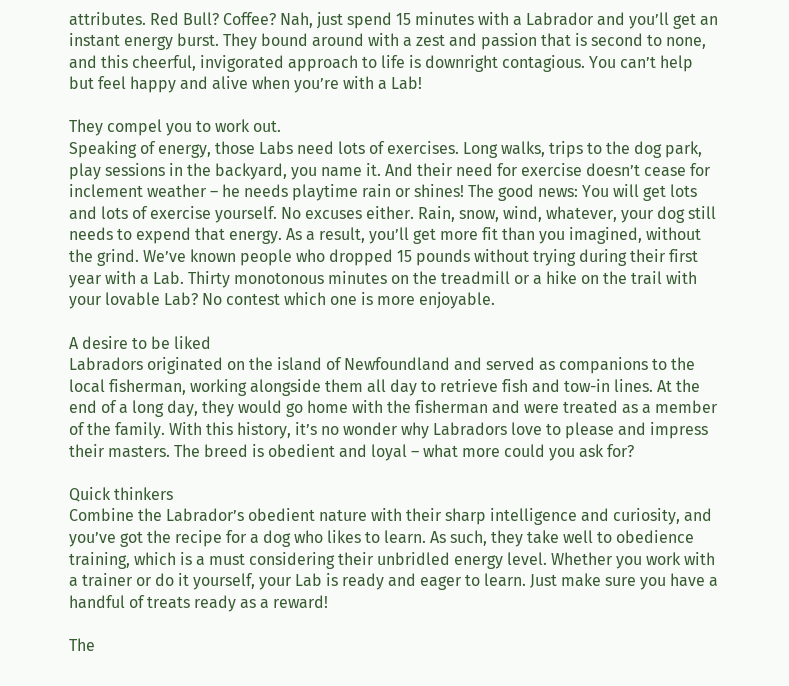attributes. Red Bull? Coffee? Nah, just spend 15 minutes with a Labrador and you’ll get an instant energy burst. They bound around with a zest and passion that is second to none, and this cheerful, invigorated approach to life is downright contagious. You can’t help but feel happy and alive when you’re with a Lab!

They compel you to work out.
Speaking of energy, those Labs need lots of exercises. Long walks, trips to the dog park, play sessions in the backyard, you name it. And their need for exercise doesn’t cease for inclement weather – he needs playtime rain or shines! The good news: You will get lots and lots of exercise yourself. No excuses either. Rain, snow, wind, whatever, your dog still needs to expend that energy. As a result, you’ll get more fit than you imagined, without the grind. We’ve known people who dropped 15 pounds without trying during their first year with a Lab. Thirty monotonous minutes on the treadmill or a hike on the trail with your lovable Lab? No contest which one is more enjoyable.

A desire to be liked
Labradors originated on the island of Newfoundland and served as companions to the local fisherman, working alongside them all day to retrieve fish and tow-in lines. At the end of a long day, they would go home with the fisherman and were treated as a member of the family. With this history, it’s no wonder why Labradors love to please and impress their masters. The breed is obedient and loyal – what more could you ask for?

Quick thinkers
Combine the Labrador’s obedient nature with their sharp intelligence and curiosity, and you’ve got the recipe for a dog who likes to learn. As such, they take well to obedience training, which is a must considering their unbridled energy level. Whether you work with a trainer or do it yourself, your Lab is ready and eager to learn. Just make sure you have a handful of treats ready as a reward!

The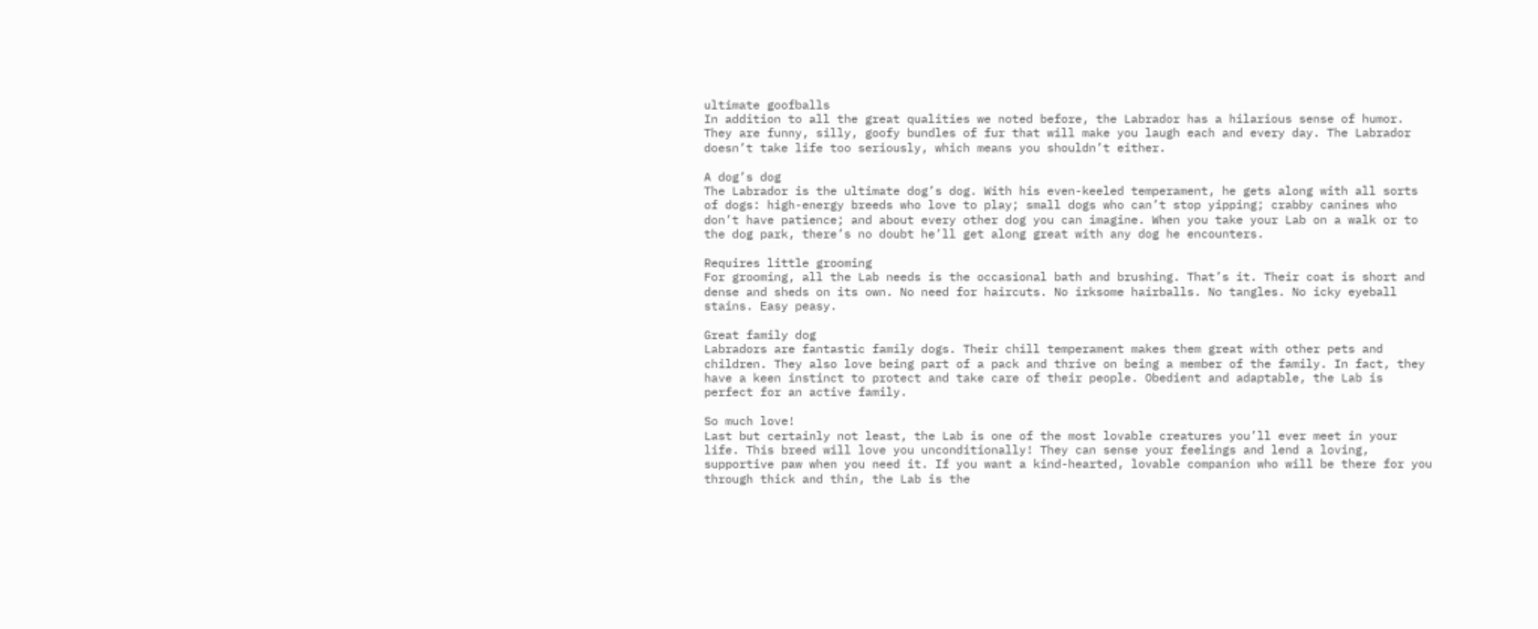ultimate goofballs
In addition to all the great qualities we noted before, the Labrador has a hilarious sense of humor. They are funny, silly, goofy bundles of fur that will make you laugh each and every day. The Labrador doesn’t take life too seriously, which means you shouldn’t either.

A dog’s dog
The Labrador is the ultimate dog’s dog. With his even-keeled temperament, he gets along with all sorts of dogs: high-energy breeds who love to play; small dogs who can’t stop yipping; crabby canines who don’t have patience; and about every other dog you can imagine. When you take your Lab on a walk or to the dog park, there’s no doubt he’ll get along great with any dog he encounters.

Requires little grooming
For grooming, all the Lab needs is the occasional bath and brushing. That’s it. Their coat is short and dense and sheds on its own. No need for haircuts. No irksome hairballs. No tangles. No icky eyeball stains. Easy peasy.

Great family dog
Labradors are fantastic family dogs. Their chill temperament makes them great with other pets and children. They also love being part of a pack and thrive on being a member of the family. In fact, they have a keen instinct to protect and take care of their people. Obedient and adaptable, the Lab is perfect for an active family.

So much love!
Last but certainly not least, the Lab is one of the most lovable creatures you’ll ever meet in your life. This breed will love you unconditionally! They can sense your feelings and lend a loving, supportive paw when you need it. If you want a kind-hearted, lovable companion who will be there for you through thick and thin, the Lab is the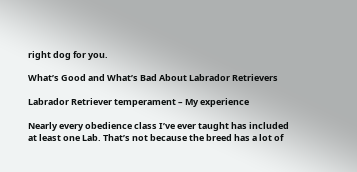right dog for you.

What’s Good and What’s Bad About Labrador Retrievers

Labrador Retriever temperament – My experience

Nearly every obedience class I’ve ever taught has included at least one Lab. That’s not because the breed has a lot of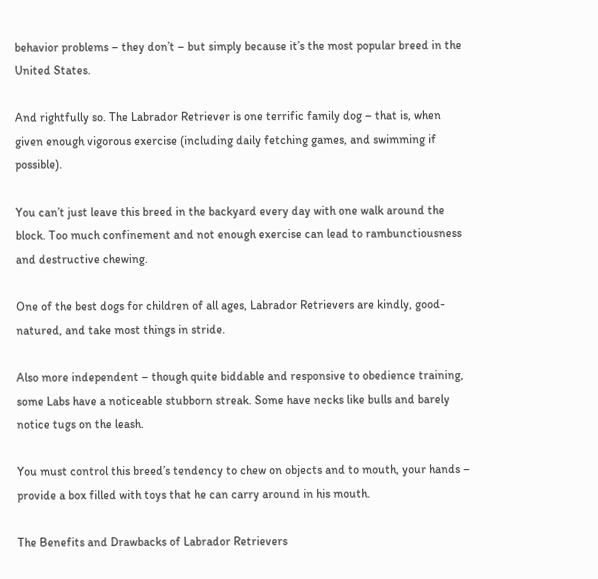behavior problems – they don’t – but simply because it’s the most popular breed in the United States.

And rightfully so. The Labrador Retriever is one terrific family dog – that is, when given enough vigorous exercise (including daily fetching games, and swimming if possible).

You can’t just leave this breed in the backyard every day with one walk around the block. Too much confinement and not enough exercise can lead to rambunctiousness and destructive chewing.

One of the best dogs for children of all ages, Labrador Retrievers are kindly, good-natured, and take most things in stride.

Also more independent – though quite biddable and responsive to obedience training, some Labs have a noticeable stubborn streak. Some have necks like bulls and barely notice tugs on the leash.

You must control this breed’s tendency to chew on objects and to mouth, your hands – provide a box filled with toys that he can carry around in his mouth.

The Benefits and Drawbacks of Labrador Retrievers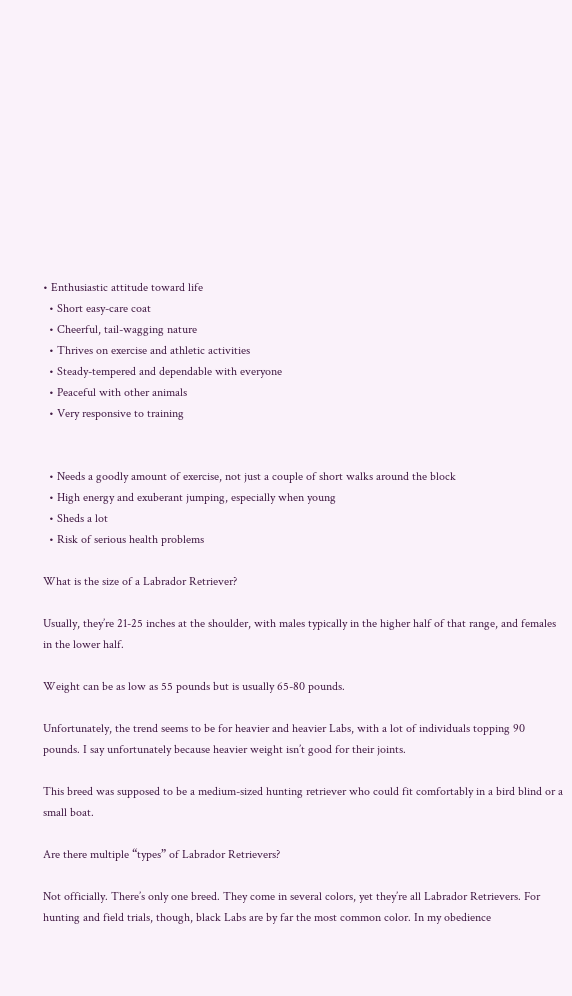• Enthusiastic attitude toward life
  • Short easy-care coat
  • Cheerful, tail-wagging nature
  • Thrives on exercise and athletic activities
  • Steady-tempered and dependable with everyone
  • Peaceful with other animals
  • Very responsive to training


  • Needs a goodly amount of exercise, not just a couple of short walks around the block
  • High energy and exuberant jumping, especially when young
  • Sheds a lot
  • Risk of serious health problems

What is the size of a Labrador Retriever?

Usually, they’re 21-25 inches at the shoulder, with males typically in the higher half of that range, and females in the lower half.

Weight can be as low as 55 pounds but is usually 65-80 pounds.

Unfortunately, the trend seems to be for heavier and heavier Labs, with a lot of individuals topping 90 pounds. I say unfortunately because heavier weight isn’t good for their joints.

This breed was supposed to be a medium-sized hunting retriever who could fit comfortably in a bird blind or a small boat.

Are there multiple “types” of Labrador Retrievers?

Not officially. There’s only one breed. They come in several colors, yet they’re all Labrador Retrievers. For hunting and field trials, though, black Labs are by far the most common color. In my obedience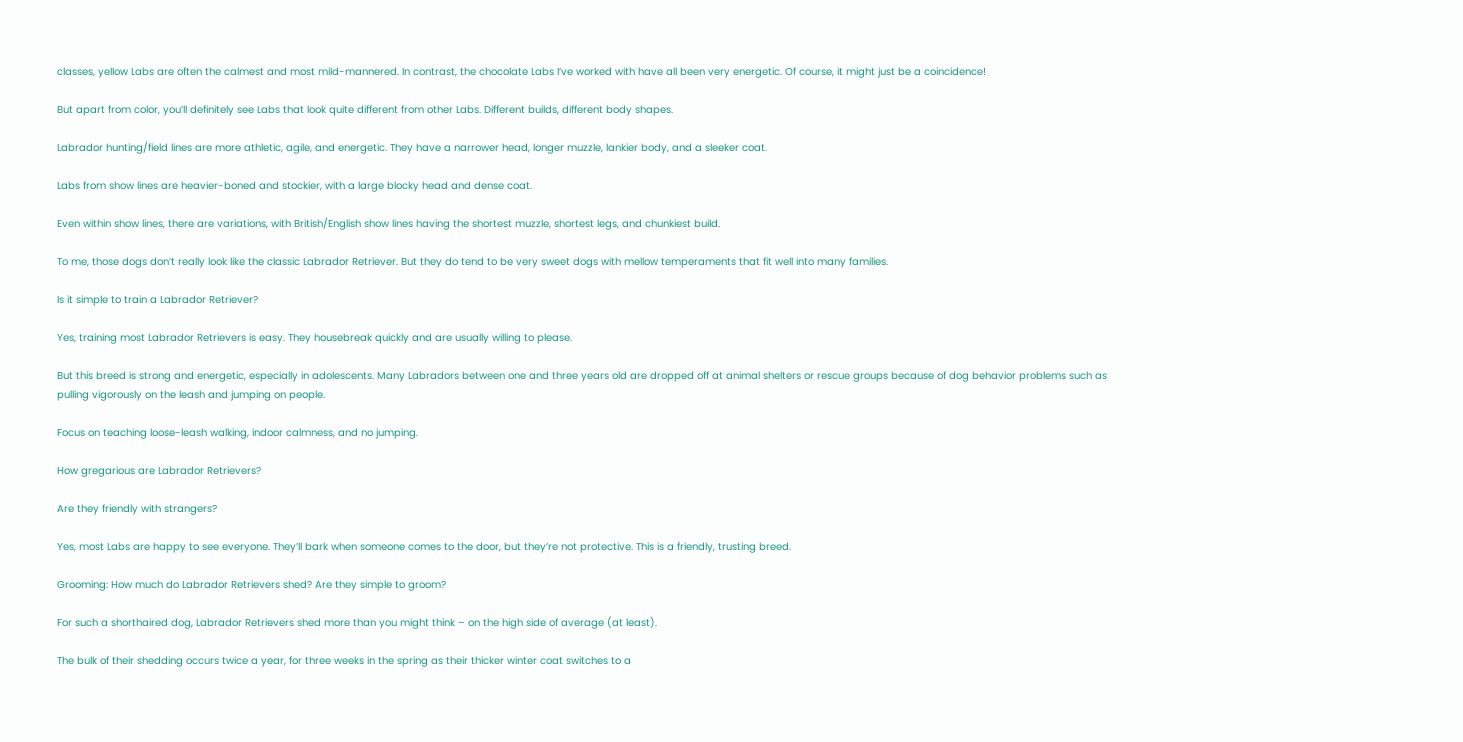classes, yellow Labs are often the calmest and most mild-mannered. In contrast, the chocolate Labs I’ve worked with have all been very energetic. Of course, it might just be a coincidence!

But apart from color, you’ll definitely see Labs that look quite different from other Labs. Different builds, different body shapes.

Labrador hunting/field lines are more athletic, agile, and energetic. They have a narrower head, longer muzzle, lankier body, and a sleeker coat.

Labs from show lines are heavier-boned and stockier, with a large blocky head and dense coat.

Even within show lines, there are variations, with British/English show lines having the shortest muzzle, shortest legs, and chunkiest build.

To me, those dogs don’t really look like the classic Labrador Retriever. But they do tend to be very sweet dogs with mellow temperaments that fit well into many families.

Is it simple to train a Labrador Retriever?

Yes, training most Labrador Retrievers is easy. They housebreak quickly and are usually willing to please.

But this breed is strong and energetic, especially in adolescents. Many Labradors between one and three years old are dropped off at animal shelters or rescue groups because of dog behavior problems such as pulling vigorously on the leash and jumping on people.

Focus on teaching loose-leash walking, indoor calmness, and no jumping.

How gregarious are Labrador Retrievers?

Are they friendly with strangers?

Yes, most Labs are happy to see everyone. They’ll bark when someone comes to the door, but they’re not protective. This is a friendly, trusting breed.

Grooming: How much do Labrador Retrievers shed? Are they simple to groom?

For such a shorthaired dog, Labrador Retrievers shed more than you might think – on the high side of average (at least).

The bulk of their shedding occurs twice a year, for three weeks in the spring as their thicker winter coat switches to a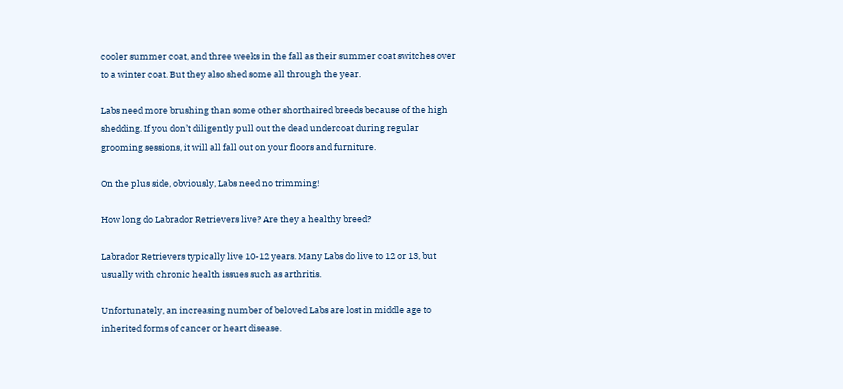cooler summer coat, and three weeks in the fall as their summer coat switches over to a winter coat. But they also shed some all through the year.

Labs need more brushing than some other shorthaired breeds because of the high shedding. If you don’t diligently pull out the dead undercoat during regular grooming sessions, it will all fall out on your floors and furniture.

On the plus side, obviously, Labs need no trimming!

How long do Labrador Retrievers live? Are they a healthy breed?

Labrador Retrievers typically live 10-12 years. Many Labs do live to 12 or 13, but usually with chronic health issues such as arthritis.

Unfortunately, an increasing number of beloved Labs are lost in middle age to inherited forms of cancer or heart disease.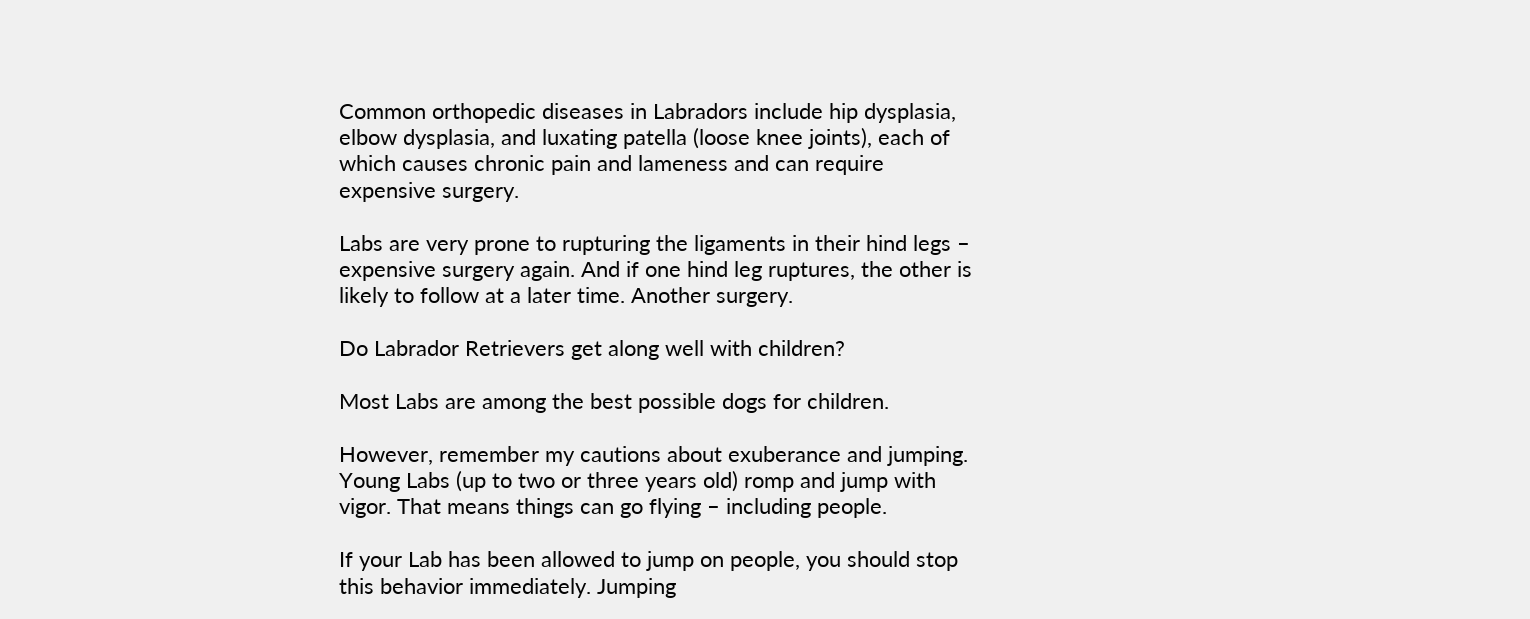Common orthopedic diseases in Labradors include hip dysplasia, elbow dysplasia, and luxating patella (loose knee joints), each of which causes chronic pain and lameness and can require expensive surgery.

Labs are very prone to rupturing the ligaments in their hind legs – expensive surgery again. And if one hind leg ruptures, the other is likely to follow at a later time. Another surgery.

Do Labrador Retrievers get along well with children?

Most Labs are among the best possible dogs for children.

However, remember my cautions about exuberance and jumping. Young Labs (up to two or three years old) romp and jump with vigor. That means things can go flying – including people.

If your Lab has been allowed to jump on people, you should stop this behavior immediately. Jumping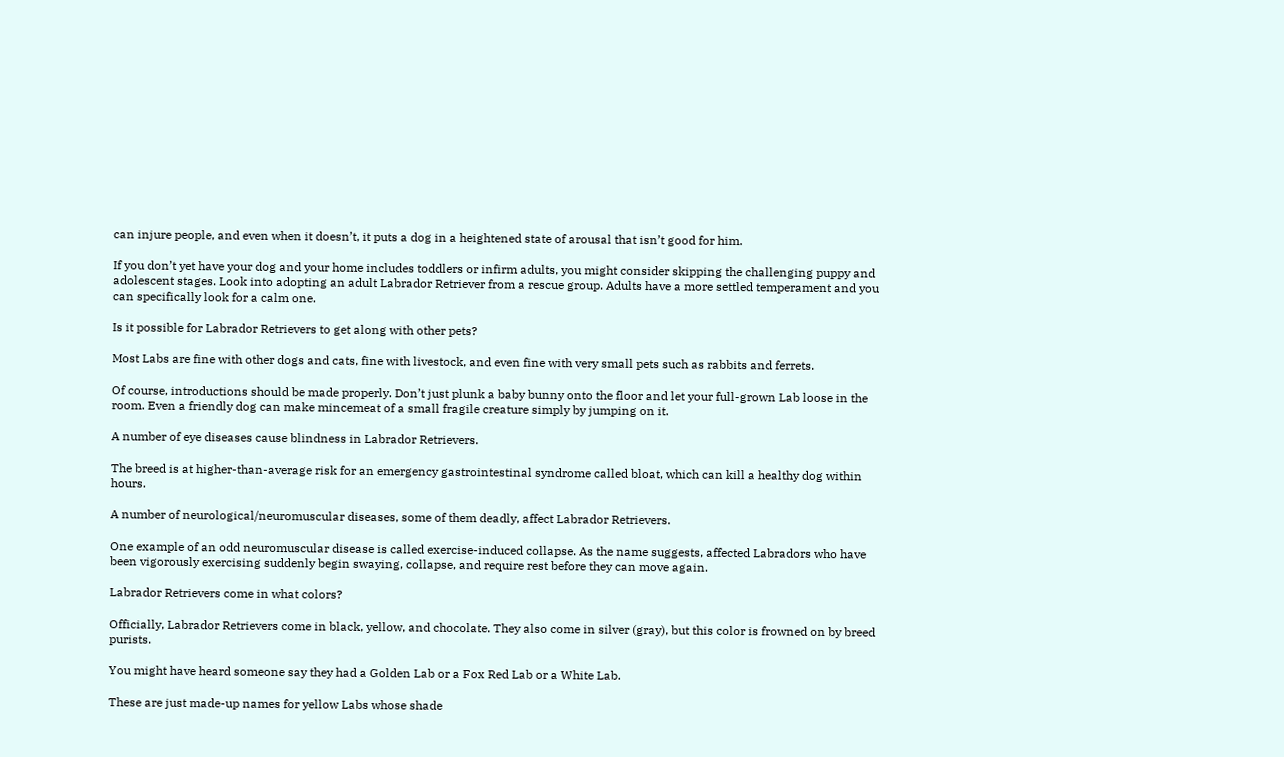can injure people, and even when it doesn’t, it puts a dog in a heightened state of arousal that isn’t good for him.

If you don’t yet have your dog and your home includes toddlers or infirm adults, you might consider skipping the challenging puppy and adolescent stages. Look into adopting an adult Labrador Retriever from a rescue group. Adults have a more settled temperament and you can specifically look for a calm one.

Is it possible for Labrador Retrievers to get along with other pets?

Most Labs are fine with other dogs and cats, fine with livestock, and even fine with very small pets such as rabbits and ferrets.

Of course, introductions should be made properly. Don’t just plunk a baby bunny onto the floor and let your full-grown Lab loose in the room. Even a friendly dog can make mincemeat of a small fragile creature simply by jumping on it.

A number of eye diseases cause blindness in Labrador Retrievers.

The breed is at higher-than-average risk for an emergency gastrointestinal syndrome called bloat, which can kill a healthy dog within hours.

A number of neurological/neuromuscular diseases, some of them deadly, affect Labrador Retrievers.

One example of an odd neuromuscular disease is called exercise-induced collapse. As the name suggests, affected Labradors who have been vigorously exercising suddenly begin swaying, collapse, and require rest before they can move again.

Labrador Retrievers come in what colors?

Officially, Labrador Retrievers come in black, yellow, and chocolate. They also come in silver (gray), but this color is frowned on by breed purists.

You might have heard someone say they had a Golden Lab or a Fox Red Lab or a White Lab.

These are just made-up names for yellow Labs whose shade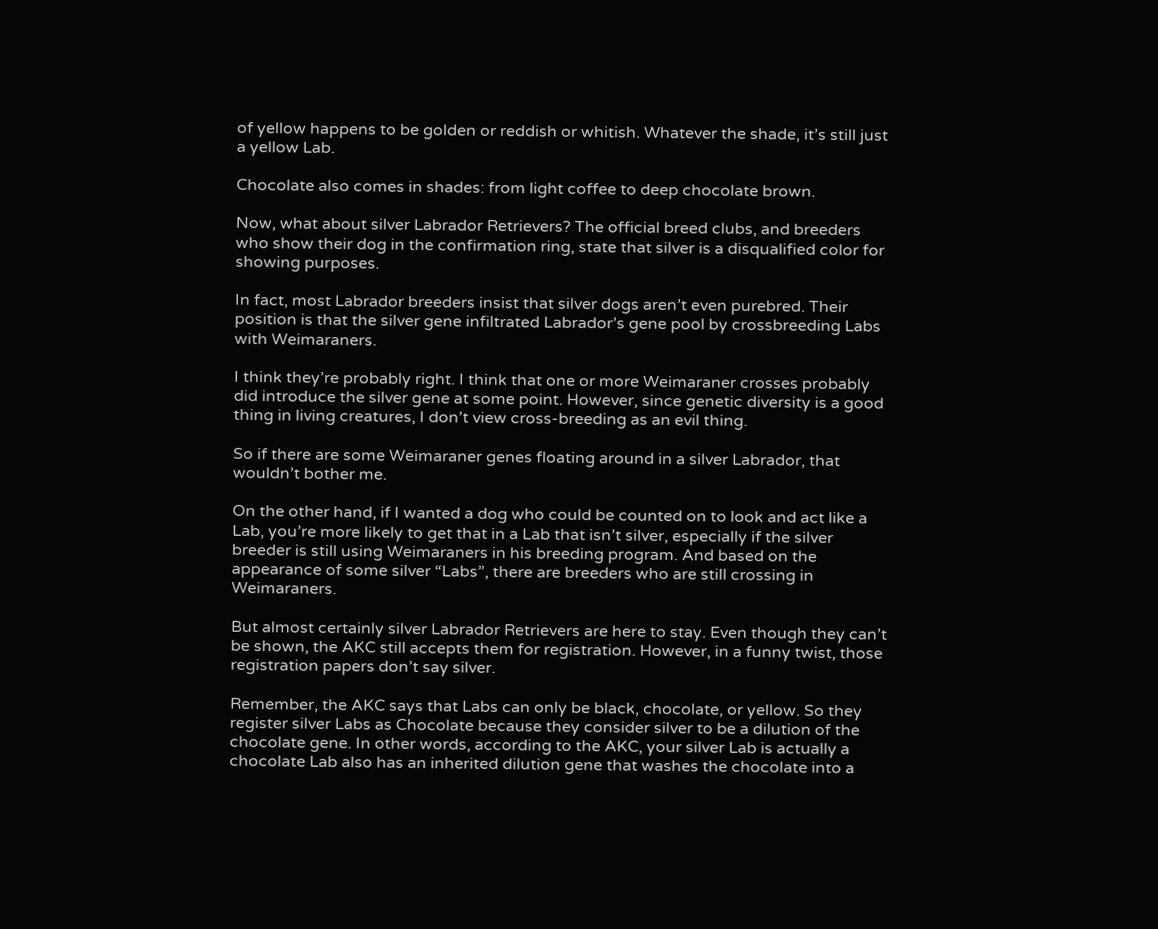of yellow happens to be golden or reddish or whitish. Whatever the shade, it’s still just a yellow Lab.

Chocolate also comes in shades: from light coffee to deep chocolate brown.

Now, what about silver Labrador Retrievers? The official breed clubs, and breeders who show their dog in the confirmation ring, state that silver is a disqualified color for showing purposes.

In fact, most Labrador breeders insist that silver dogs aren’t even purebred. Their position is that the silver gene infiltrated Labrador’s gene pool by crossbreeding Labs with Weimaraners.

I think they’re probably right. I think that one or more Weimaraner crosses probably did introduce the silver gene at some point. However, since genetic diversity is a good thing in living creatures, I don’t view cross-breeding as an evil thing.

So if there are some Weimaraner genes floating around in a silver Labrador, that wouldn’t bother me.

On the other hand, if I wanted a dog who could be counted on to look and act like a Lab, you’re more likely to get that in a Lab that isn’t silver, especially if the silver breeder is still using Weimaraners in his breeding program. And based on the appearance of some silver “Labs”, there are breeders who are still crossing in Weimaraners.

But almost certainly silver Labrador Retrievers are here to stay. Even though they can’t be shown, the AKC still accepts them for registration. However, in a funny twist, those registration papers don’t say silver.

Remember, the AKC says that Labs can only be black, chocolate, or yellow. So they register silver Labs as Chocolate because they consider silver to be a dilution of the chocolate gene. In other words, according to the AKC, your silver Lab is actually a chocolate Lab also has an inherited dilution gene that washes the chocolate into a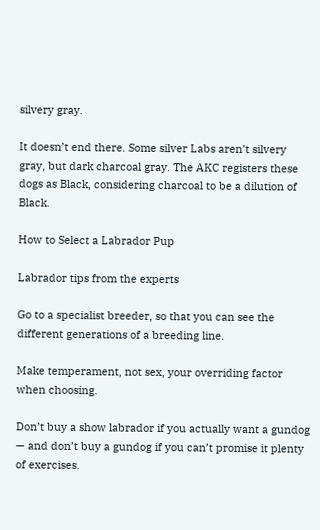silvery gray.

It doesn’t end there. Some silver Labs aren’t silvery gray, but dark charcoal gray. The AKC registers these dogs as Black, considering charcoal to be a dilution of Black.

How to Select a Labrador Pup

Labrador tips from the experts

Go to a specialist breeder, so that you can see the different generations of a breeding line.

Make temperament, not sex, your overriding factor when choosing.

Don’t buy a show labrador if you actually want a gundog — and don’t buy a gundog if you can’t promise it plenty of exercises.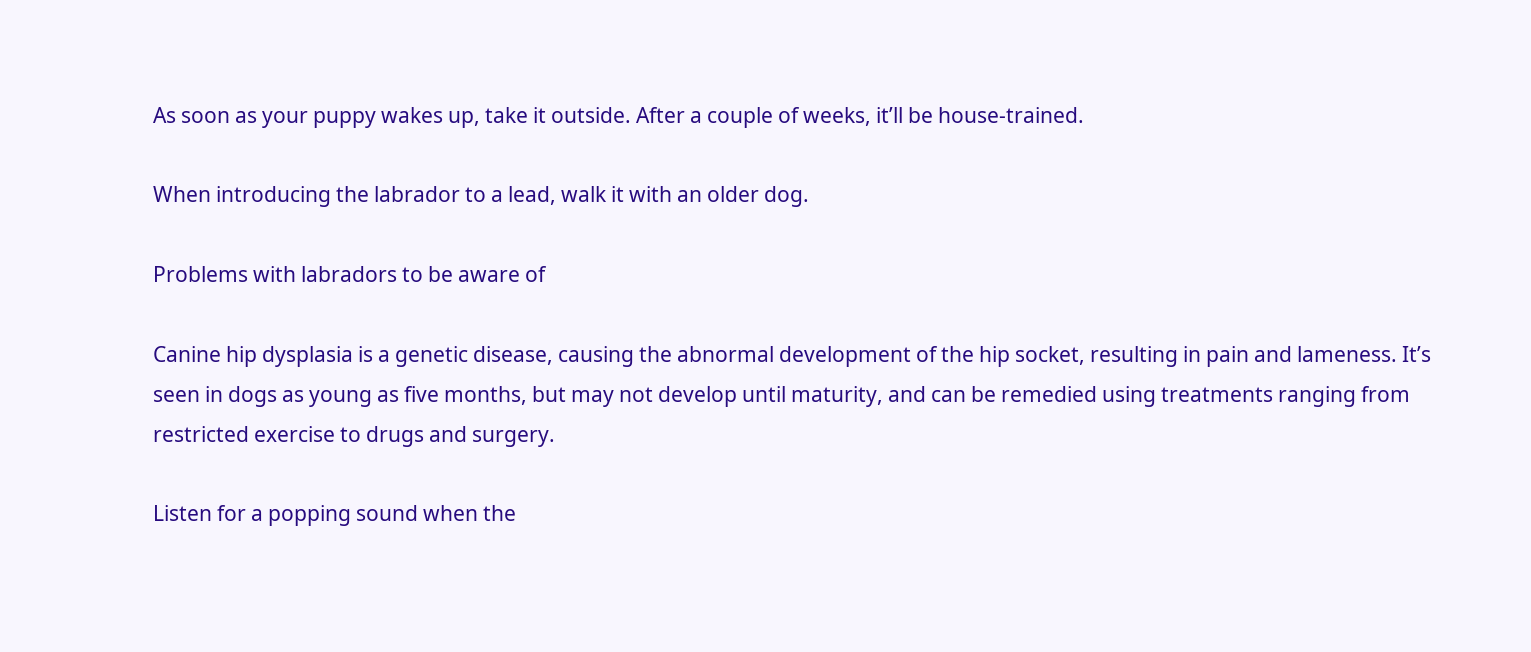As soon as your puppy wakes up, take it outside. After a couple of weeks, it’ll be house-trained.

When introducing the labrador to a lead, walk it with an older dog.

Problems with labradors to be aware of

Canine hip dysplasia is a genetic disease, causing the abnormal development of the hip socket, resulting in pain and lameness. It’s seen in dogs as young as five months, but may not develop until maturity, and can be remedied using treatments ranging from restricted exercise to drugs and surgery.

Listen for a popping sound when the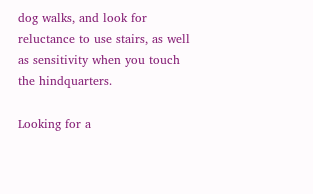dog walks, and look for reluctance to use stairs, as well as sensitivity when you touch the hindquarters.

Looking for a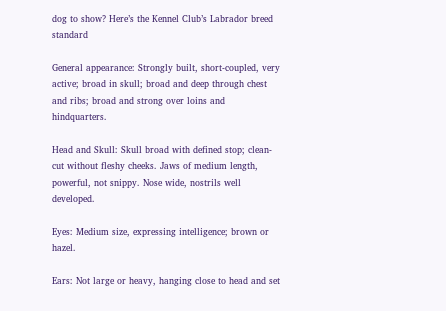dog to show? Here’s the Kennel Club’s Labrador breed standard

General appearance: Strongly built, short-coupled, very active; broad in skull; broad and deep through chest and ribs; broad and strong over loins and hindquarters.

Head and Skull: Skull broad with defined stop; clean-cut without fleshy cheeks. Jaws of medium length, powerful, not snippy. Nose wide, nostrils well developed.

Eyes: Medium size, expressing intelligence; brown or hazel.

Ears: Not large or heavy, hanging close to head and set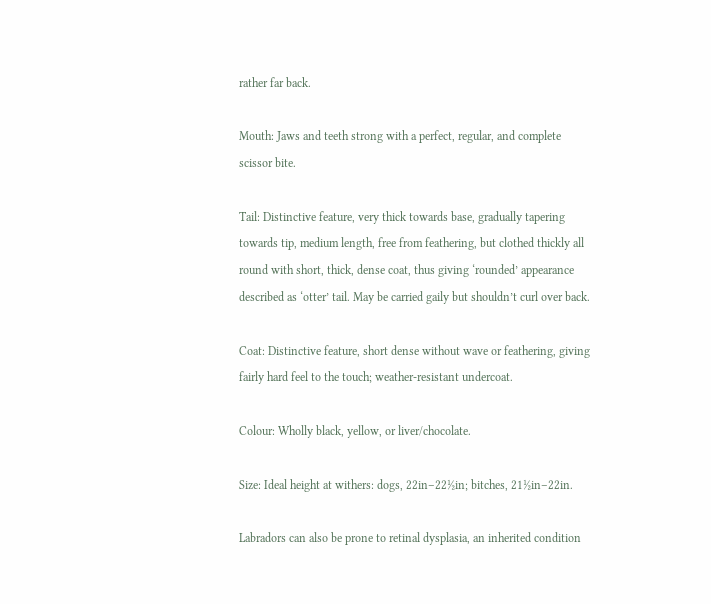rather far back.

Mouth: Jaws and teeth strong with a perfect, regular, and complete scissor bite.

Tail: Distinctive feature, very thick towards base, gradually tapering towards tip, medium length, free from feathering, but clothed thickly all round with short, thick, dense coat, thus giving ‘rounded’ appearance described as ‘otter’ tail. May be carried gaily but shouldn’t curl over back.

Coat: Distinctive feature, short dense without wave or feathering, giving fairly hard feel to the touch; weather-resistant undercoat.

Colour: Wholly black, yellow, or liver/chocolate.

Size: Ideal height at withers: dogs, 22in–22½in; bitches, 21½in–22in.

Labradors can also be prone to retinal dysplasia, an inherited condition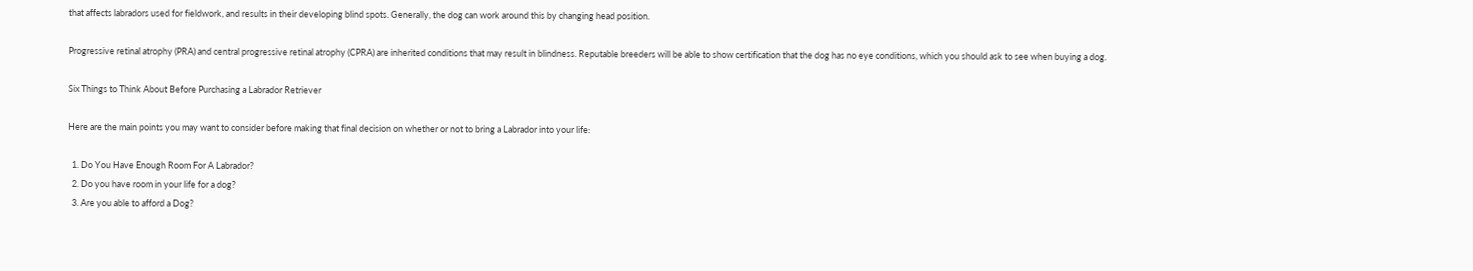that affects labradors used for fieldwork, and results in their developing blind spots. Generally, the dog can work around this by changing head position.

Progressive retinal atrophy (PRA) and central progressive retinal atrophy (CPRA) are inherited conditions that may result in blindness. Reputable breeders will be able to show certification that the dog has no eye conditions, which you should ask to see when buying a dog.

Six Things to Think About Before Purchasing a Labrador Retriever

Here are the main points you may want to consider before making that final decision on whether or not to bring a Labrador into your life:

  1. Do You Have Enough Room For A Labrador?
  2. Do you have room in your life for a dog?
  3. Are you able to afford a Dog?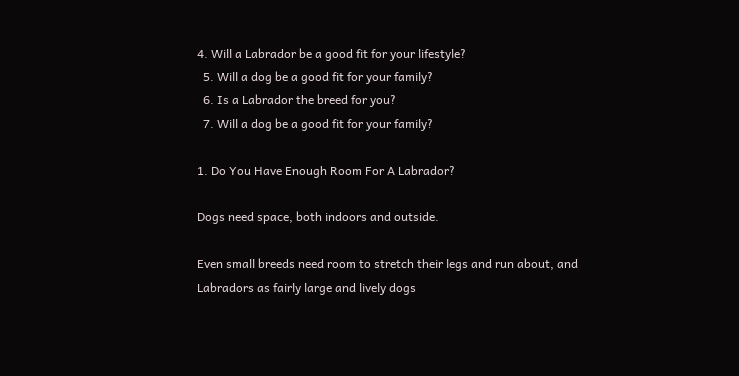4. Will a Labrador be a good fit for your lifestyle?
  5. Will a dog be a good fit for your family?
  6. Is a Labrador the breed for you?
  7. Will a dog be a good fit for your family?

1. Do You Have Enough Room For A Labrador?

Dogs need space, both indoors and outside.

Even small breeds need room to stretch their legs and run about, and Labradors as fairly large and lively dogs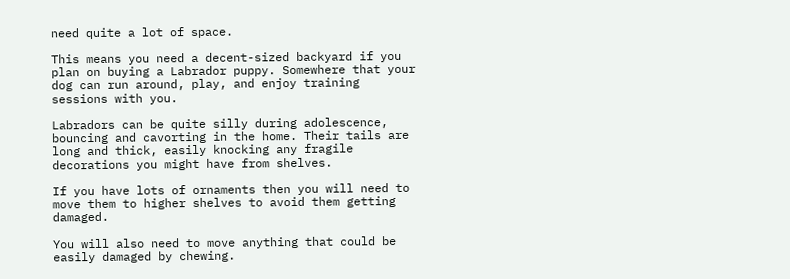need quite a lot of space.

This means you need a decent-sized backyard if you plan on buying a Labrador puppy. Somewhere that your dog can run around, play, and enjoy training sessions with you.

Labradors can be quite silly during adolescence, bouncing and cavorting in the home. Their tails are long and thick, easily knocking any fragile decorations you might have from shelves.

If you have lots of ornaments then you will need to move them to higher shelves to avoid them getting damaged.

You will also need to move anything that could be easily damaged by chewing.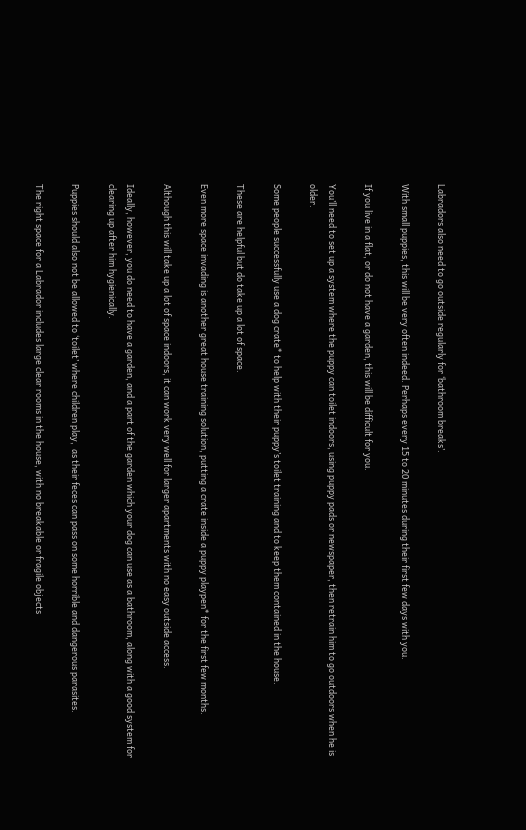Labradors also need to go outside regularly for ‘bathroom breaks’.

With small puppies, this will be very often indeed. Perhaps every 15 to 20 minutes during their first few days with you.

If you live in a flat, or do not have a garden, this will be difficult for you.

You’ll need to set up a system where the puppy can toilet indoors, using puppy pads or newspaper, then retrain him to go outdoors when he is older.

Some people successfully use a dog crate* to help with their puppy’s toilet training and to keep them contained in the house.

These are helpful but do take up a lot of space.

Even more space invading is another great house training solution, putting a crate inside a puppy playpen* for the first few months.

Although this will take up a lot of space indoors, it can work very well for larger apartments with no easy outside access.

Ideally, however, you do need to have a garden, and a part of the garden which your dog can use as a bathroom, along with a good system for clearing up after him hygienically.

Puppies should also not be allowed to ‘toilet’ where children play,  as their feces can pass on some horrible and dangerous parasites.

The right space for a Labrador includes large clear rooms in the house, with no breakable or fragile objects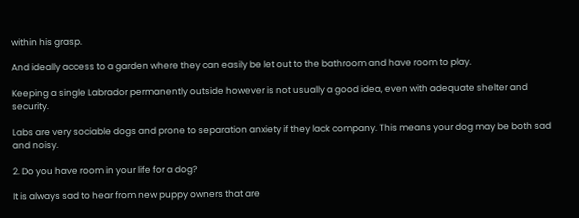within his grasp.

And ideally access to a garden where they can easily be let out to the bathroom and have room to play.

Keeping a single Labrador permanently outside however is not usually a good idea, even with adequate shelter and security.

Labs are very sociable dogs and prone to separation anxiety if they lack company. This means your dog may be both sad and noisy.

2. Do you have room in your life for a dog?

It is always sad to hear from new puppy owners that are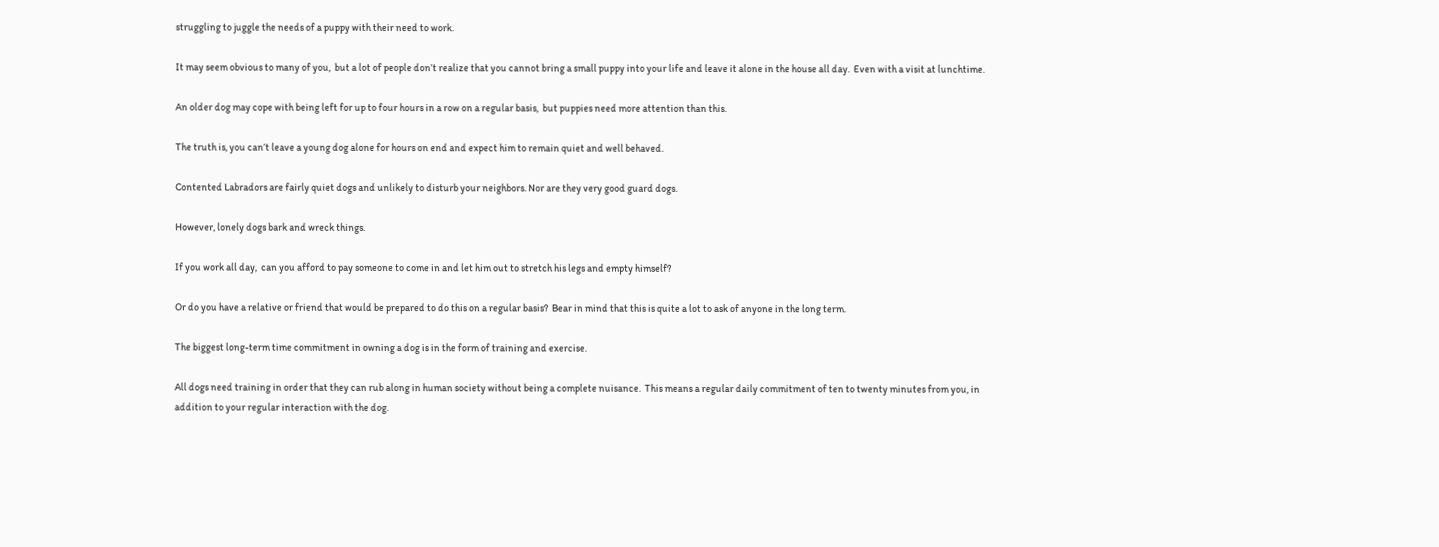struggling to juggle the needs of a puppy with their need to work.

It may seem obvious to many of you,  but a lot of people don’t realize that you cannot bring a small puppy into your life and leave it alone in the house all day.  Even with a visit at lunchtime.

An older dog may cope with being left for up to four hours in a row on a regular basis,  but puppies need more attention than this.

The truth is, you can’t leave a young dog alone for hours on end and expect him to remain quiet and well behaved.

Contented Labradors are fairly quiet dogs and unlikely to disturb your neighbors. Nor are they very good guard dogs.

However, lonely dogs bark and wreck things.

If you work all day,  can you afford to pay someone to come in and let him out to stretch his legs and empty himself?

Or do you have a relative or friend that would be prepared to do this on a regular basis?  Bear in mind that this is quite a lot to ask of anyone in the long term.

The biggest long-term time commitment in owning a dog is in the form of training and exercise.

All dogs need training in order that they can rub along in human society without being a complete nuisance.  This means a regular daily commitment of ten to twenty minutes from you, in addition to your regular interaction with the dog.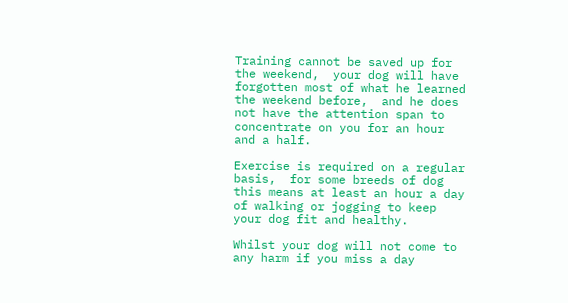Training cannot be saved up for the weekend,  your dog will have forgotten most of what he learned the weekend before,  and he does not have the attention span to concentrate on you for an hour and a half.

Exercise is required on a regular basis,  for some breeds of dog this means at least an hour a day of walking or jogging to keep your dog fit and healthy.

Whilst your dog will not come to any harm if you miss a day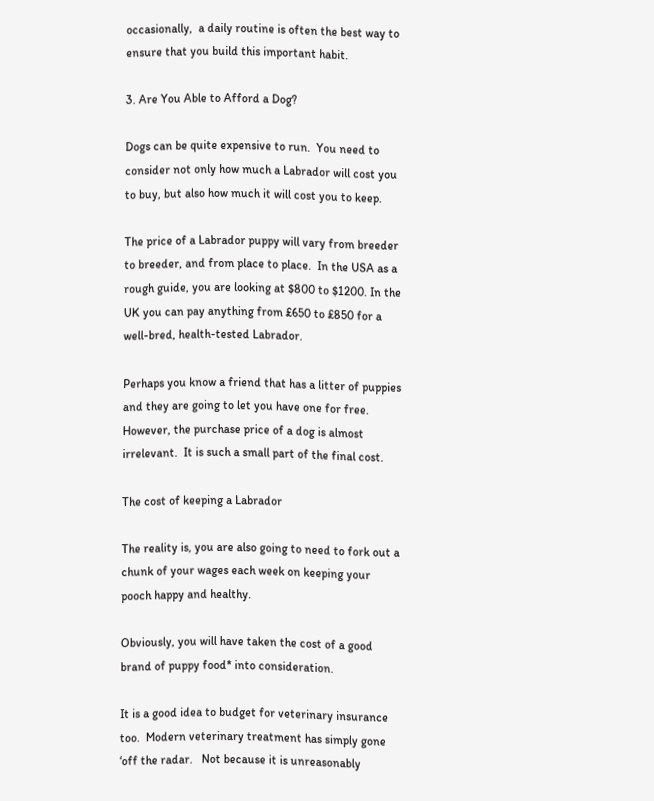occasionally,  a daily routine is often the best way to ensure that you build this important habit.

3. Are You Able to Afford a Dog?

Dogs can be quite expensive to run.  You need to consider not only how much a Labrador will cost you to buy, but also how much it will cost you to keep.

The price of a Labrador puppy will vary from breeder to breeder, and from place to place.  In the USA as a rough guide, you are looking at $800 to $1200. In the UK you can pay anything from £650 to £850 for a well-bred, health-tested Labrador.

Perhaps you know a friend that has a litter of puppies and they are going to let you have one for free.  However, the purchase price of a dog is almost irrelevant.  It is such a small part of the final cost.

The cost of keeping a Labrador

The reality is, you are also going to need to fork out a chunk of your wages each week on keeping your pooch happy and healthy.

Obviously, you will have taken the cost of a good brand of puppy food* into consideration.

It is a good idea to budget for veterinary insurance too.  Modern veterinary treatment has simply gone ‘off the radar.   Not because it is unreasonably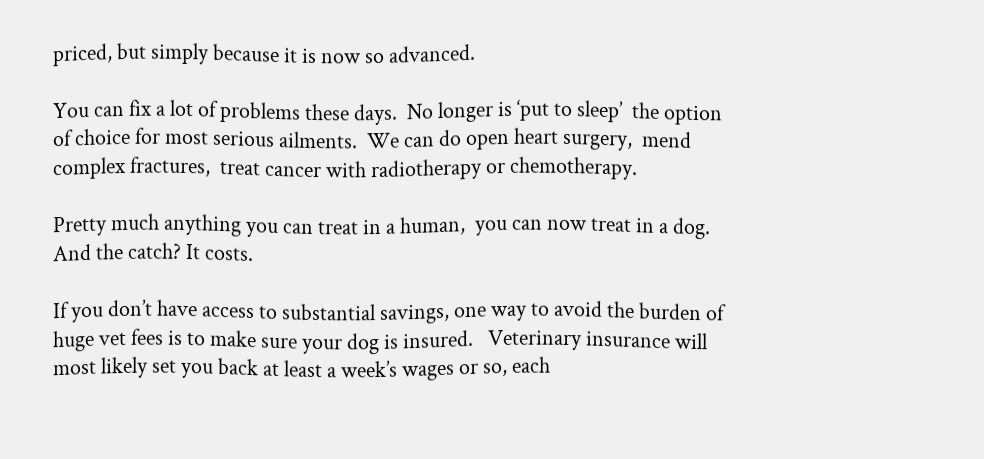priced, but simply because it is now so advanced.

You can fix a lot of problems these days.  No longer is ‘put to sleep’  the option of choice for most serious ailments.  We can do open heart surgery,  mend complex fractures,  treat cancer with radiotherapy or chemotherapy.

Pretty much anything you can treat in a human,  you can now treat in a dog.  And the catch? It costs.

If you don’t have access to substantial savings, one way to avoid the burden of huge vet fees is to make sure your dog is insured.   Veterinary insurance will most likely set you back at least a week’s wages or so, each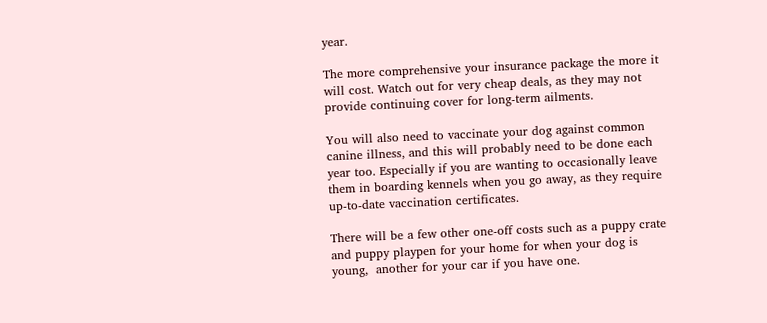year.

The more comprehensive your insurance package the more it will cost. Watch out for very cheap deals, as they may not provide continuing cover for long-term ailments.

You will also need to vaccinate your dog against common canine illness, and this will probably need to be done each year too. Especially if you are wanting to occasionally leave them in boarding kennels when you go away, as they require up-to-date vaccination certificates.

There will be a few other one-off costs such as a puppy crate and puppy playpen for your home for when your dog is young,  another for your car if you have one.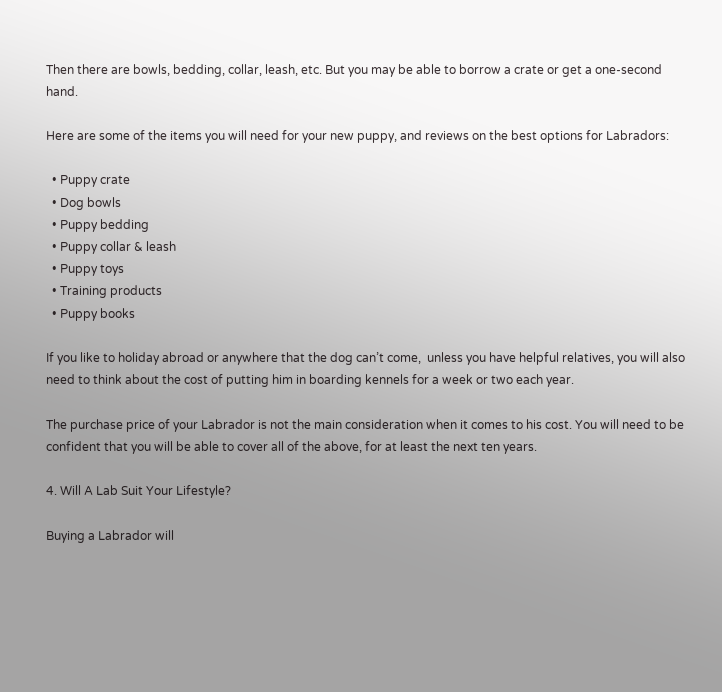Then there are bowls, bedding, collar, leash, etc. But you may be able to borrow a crate or get a one-second hand.

Here are some of the items you will need for your new puppy, and reviews on the best options for Labradors:

  • Puppy crate
  • Dog bowls
  • Puppy bedding
  • Puppy collar & leash
  • Puppy toys
  • Training products
  • Puppy books

If you like to holiday abroad or anywhere that the dog can’t come,  unless you have helpful relatives, you will also need to think about the cost of putting him in boarding kennels for a week or two each year.

The purchase price of your Labrador is not the main consideration when it comes to his cost. You will need to be confident that you will be able to cover all of the above, for at least the next ten years.

4. Will A Lab Suit Your Lifestyle?

Buying a Labrador will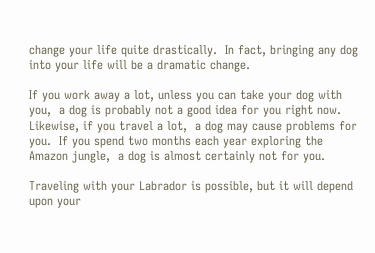change your life quite drastically.  In fact, bringing any dog into your life will be a dramatic change.

If you work away a lot, unless you can take your dog with you,  a dog is probably not a good idea for you right now.   Likewise, if you travel a lot,  a dog may cause problems for you.  If you spend two months each year exploring the Amazon jungle,  a dog is almost certainly not for you.

Traveling with your Labrador is possible, but it will depend upon your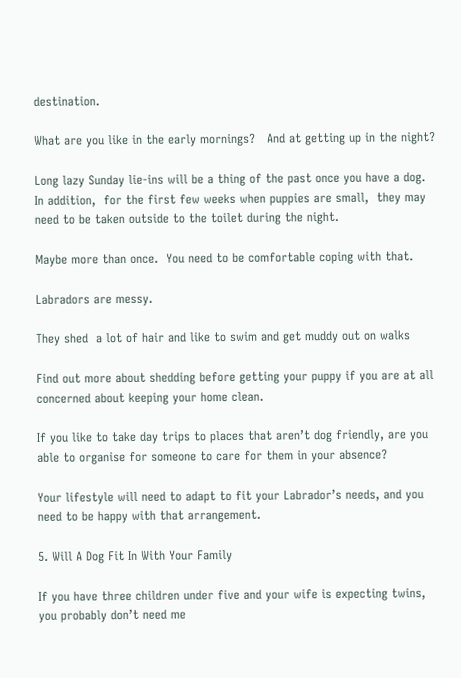destination.

What are you like in the early mornings?   And at getting up in the night?

Long lazy Sunday lie-ins will be a thing of the past once you have a dog.   In addition,  for the first few weeks when puppies are small,  they may need to be taken outside to the toilet during the night.

Maybe more than once.  You need to be comfortable coping with that.

Labradors are messy.

They shed  a lot of hair and like to swim and get muddy out on walks

Find out more about shedding before getting your puppy if you are at all concerned about keeping your home clean.

If you like to take day trips to places that aren’t dog friendly, are you able to organise for someone to care for them in your absence?

Your lifestyle will need to adapt to fit your Labrador’s needs, and you need to be happy with that arrangement.

5. Will A Dog Fit In With Your Family

If you have three children under five and your wife is expecting twins, you probably don’t need me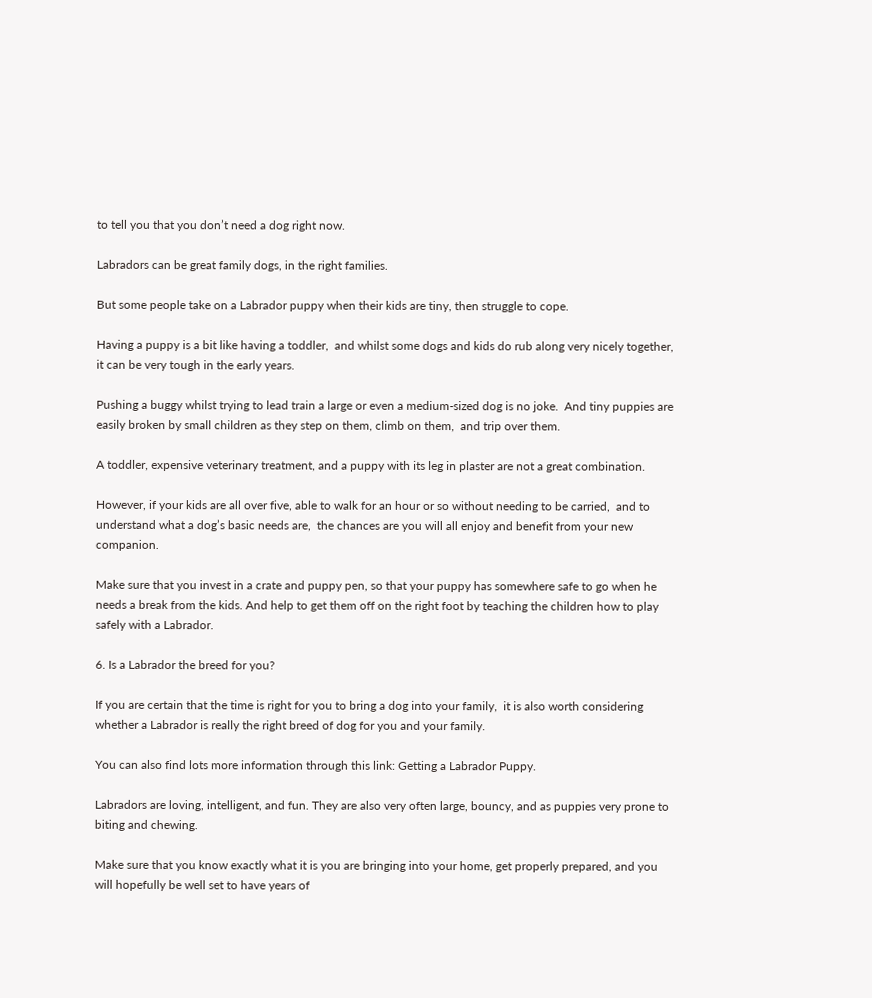to tell you that you don’t need a dog right now.

Labradors can be great family dogs, in the right families.

But some people take on a Labrador puppy when their kids are tiny, then struggle to cope.

Having a puppy is a bit like having a toddler,  and whilst some dogs and kids do rub along very nicely together,  it can be very tough in the early years.

Pushing a buggy whilst trying to lead train a large or even a medium-sized dog is no joke.  And tiny puppies are easily broken by small children as they step on them, climb on them,  and trip over them.

A toddler, expensive veterinary treatment, and a puppy with its leg in plaster are not a great combination.

However, if your kids are all over five, able to walk for an hour or so without needing to be carried,  and to understand what a dog’s basic needs are,  the chances are you will all enjoy and benefit from your new companion.

Make sure that you invest in a crate and puppy pen, so that your puppy has somewhere safe to go when he needs a break from the kids. And help to get them off on the right foot by teaching the children how to play safely with a Labrador.

6. Is a Labrador the breed for you?

If you are certain that the time is right for you to bring a dog into your family,  it is also worth considering whether a Labrador is really the right breed of dog for you and your family.

You can also find lots more information through this link: Getting a Labrador Puppy.

Labradors are loving, intelligent, and fun. They are also very often large, bouncy, and as puppies very prone to biting and chewing.

Make sure that you know exactly what it is you are bringing into your home, get properly prepared, and you will hopefully be well set to have years of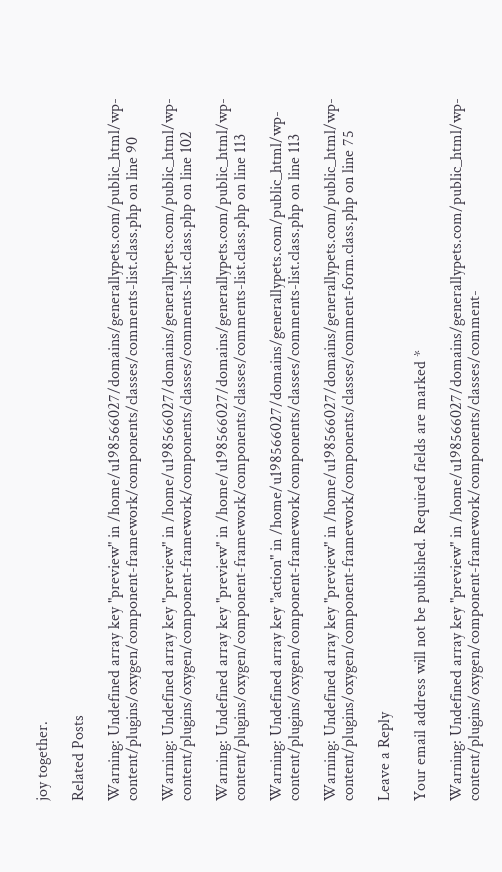joy together.

Related Posts

Warning: Undefined array key "preview" in /home/u198566027/domains/generallypets.com/public_html/wp-content/plugins/oxygen/component-framework/components/classes/comments-list.class.php on line 90

Warning: Undefined array key "preview" in /home/u198566027/domains/generallypets.com/public_html/wp-content/plugins/oxygen/component-framework/components/classes/comments-list.class.php on line 102

Warning: Undefined array key "preview" in /home/u198566027/domains/generallypets.com/public_html/wp-content/plugins/oxygen/component-framework/components/classes/comments-list.class.php on line 113

Warning: Undefined array key "action" in /home/u198566027/domains/generallypets.com/public_html/wp-content/plugins/oxygen/component-framework/components/classes/comments-list.class.php on line 113

Warning: Undefined array key "preview" in /home/u198566027/domains/generallypets.com/public_html/wp-content/plugins/oxygen/component-framework/components/classes/comment-form.class.php on line 75

Leave a Reply

Your email address will not be published. Required fields are marked *

Warning: Undefined array key "preview" in /home/u198566027/domains/generallypets.com/public_html/wp-content/plugins/oxygen/component-framework/components/classes/comment-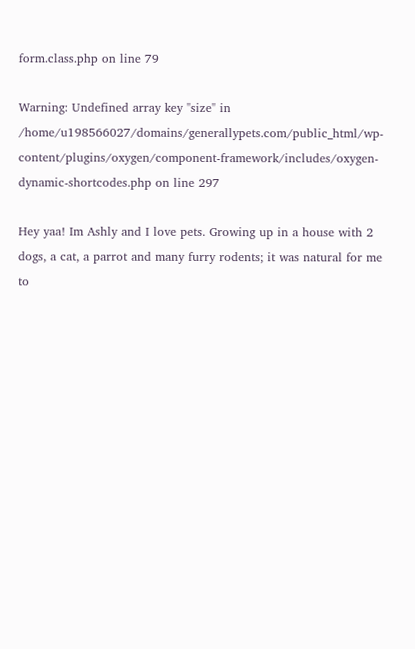form.class.php on line 79

Warning: Undefined array key "size" in /home/u198566027/domains/generallypets.com/public_html/wp-content/plugins/oxygen/component-framework/includes/oxygen-dynamic-shortcodes.php on line 297

Hey yaa! Im Ashly and I love pets. Growing up in a house with 2 dogs, a cat, a parrot and many furry rodents; it was natural for me to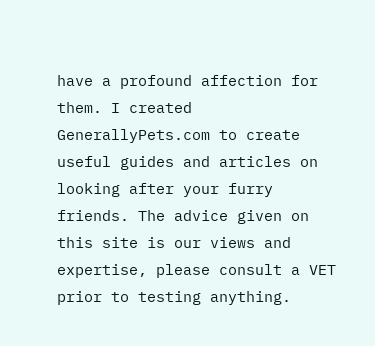have a profound affection for them. I created GenerallyPets.com to create useful guides and articles on looking after your furry friends. The advice given on this site is our views and expertise, please consult a VET prior to testing anything.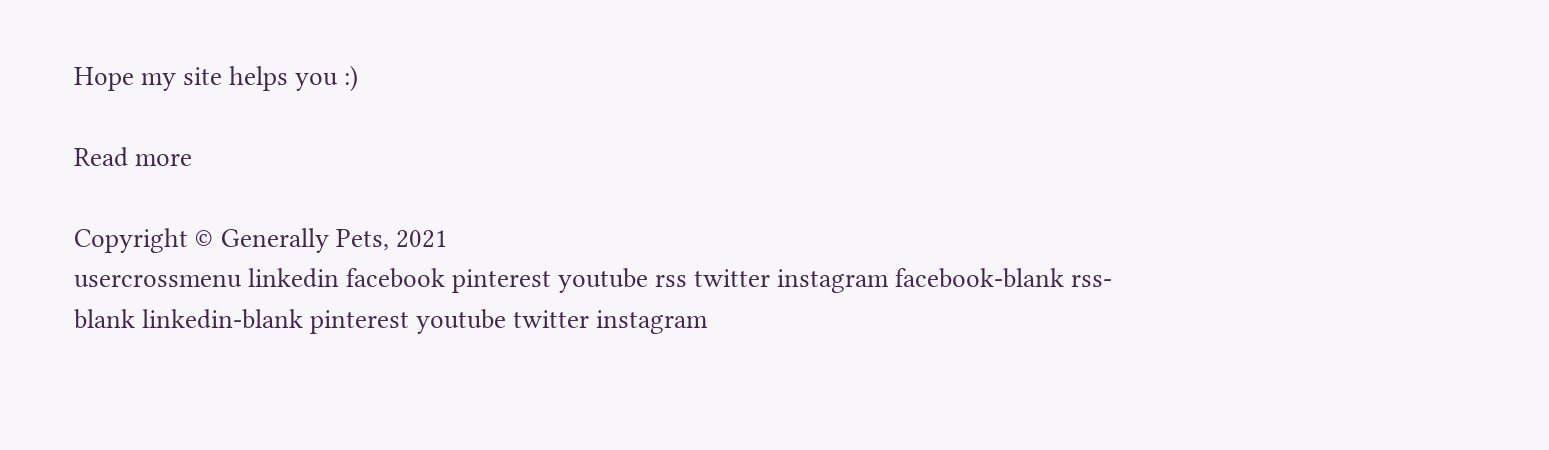Hope my site helps you :)

Read more

Copyright © Generally Pets, 2021
usercrossmenu linkedin facebook pinterest youtube rss twitter instagram facebook-blank rss-blank linkedin-blank pinterest youtube twitter instagram